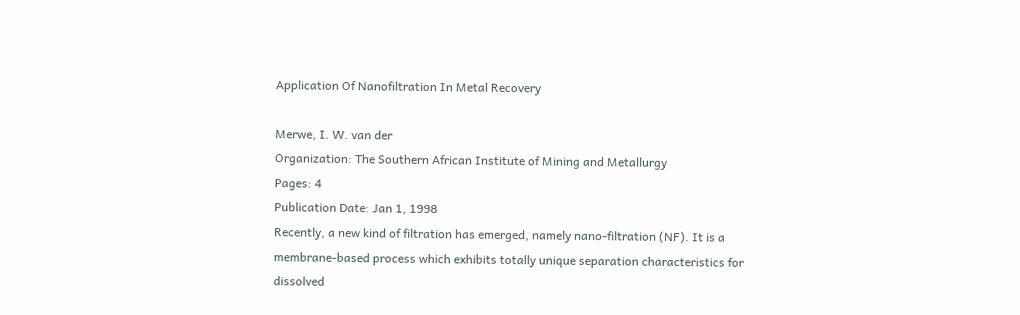Application Of Nanofiltration In Metal Recovery

Merwe, I. W. van der
Organization: The Southern African Institute of Mining and Metallurgy
Pages: 4
Publication Date: Jan 1, 1998
Recently, a new kind of filtration has emerged, namely nano-filtration (NF). It is a membrane-based process which exhibits totally unique separation characteristics for dissolved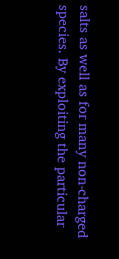salts as well as for many non-charged species. By exploiting the particular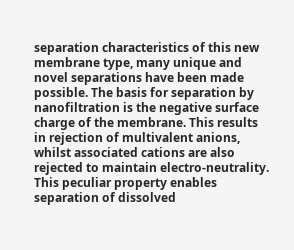separation characteristics of this new membrane type, many unique and novel separations have been made possible. The basis for separation by nanofiltration is the negative surface charge of the membrane. This results in rejection of multivalent anions, whilst associated cations are also rejected to maintain electro-neutrality. This peculiar property enables separation of dissolved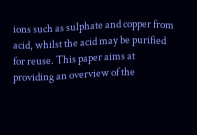ions such as sulphate and copper from acid, whilst the acid may be purified for reuse. This paper aims at providing an overview of the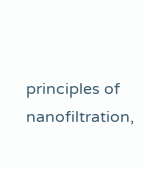principles of nanofiltration,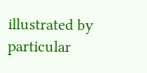illustrated by particular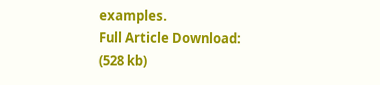examples.
Full Article Download:
(528 kb)